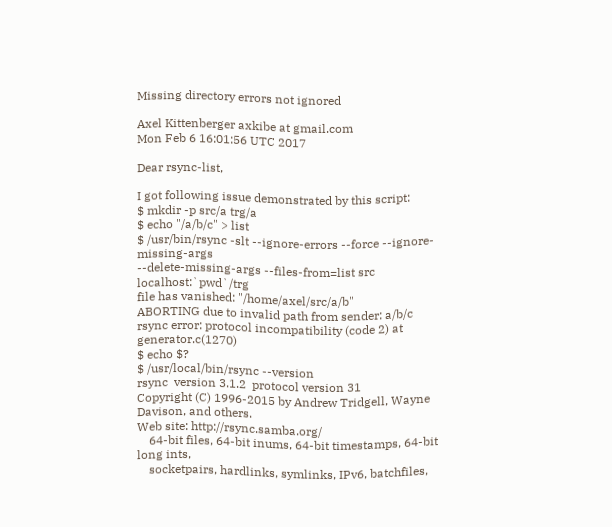Missing directory errors not ignored

Axel Kittenberger axkibe at gmail.com
Mon Feb 6 16:01:56 UTC 2017

Dear rsync-list,

I got following issue demonstrated by this script:
$ mkdir -p src/a trg/a
$ echo "/a/b/c" > list
$ /usr/bin/rsync -slt --ignore-errors --force --ignore-missing-args
--delete-missing-args --files-from=list src localhost:`pwd`/trg
file has vanished: "/home/axel/src/a/b"
ABORTING due to invalid path from sender: a/b/c
rsync error: protocol incompatibility (code 2) at generator.c(1270)
$ echo $?
$ /usr/local/bin/rsync --version
rsync  version 3.1.2  protocol version 31
Copyright (C) 1996-2015 by Andrew Tridgell, Wayne Davison, and others.
Web site: http://rsync.samba.org/
    64-bit files, 64-bit inums, 64-bit timestamps, 64-bit long ints,
    socketpairs, hardlinks, symlinks, IPv6, batchfiles,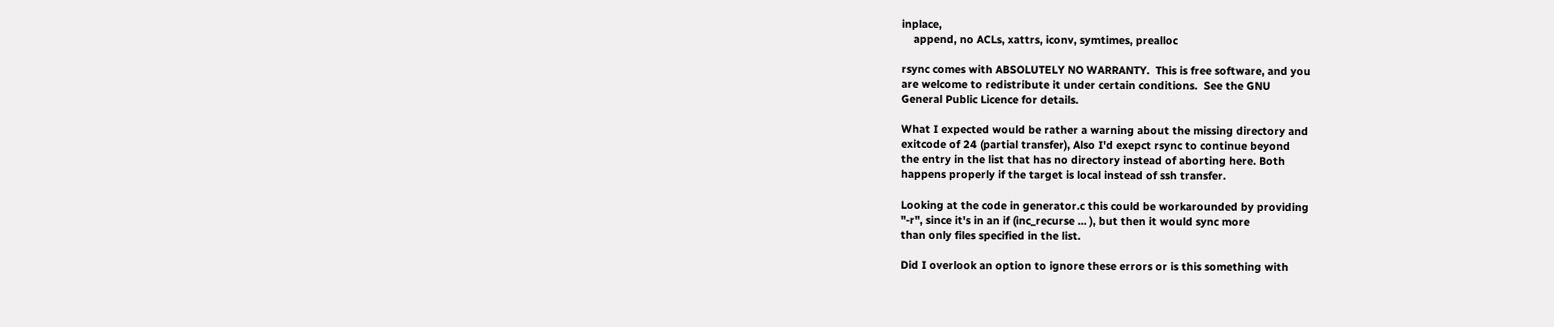inplace,
    append, no ACLs, xattrs, iconv, symtimes, prealloc

rsync comes with ABSOLUTELY NO WARRANTY.  This is free software, and you
are welcome to redistribute it under certain conditions.  See the GNU
General Public Licence for details.

What I expected would be rather a warning about the missing directory and
exitcode of 24 (partial transfer), Also I'd exepct rsync to continue beyond
the entry in the list that has no directory instead of aborting here. Both
happens properly if the target is local instead of ssh transfer.

Looking at the code in generator.c this could be workarounded by providing
"-r", since it's in an if (inc_recurse ... ), but then it would sync more
than only files specified in the list.

Did I overlook an option to ignore these errors or is this something with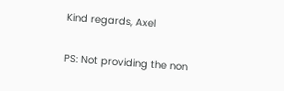Kind regards, Axel

PS: Not providing the non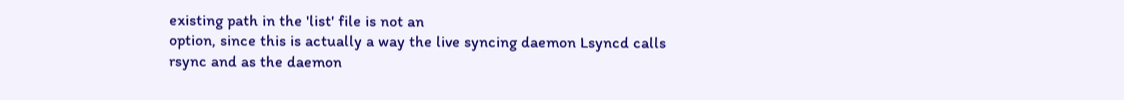existing path in the 'list' file is not an
option, since this is actually a way the live syncing daemon Lsyncd calls
rsync and as the daemon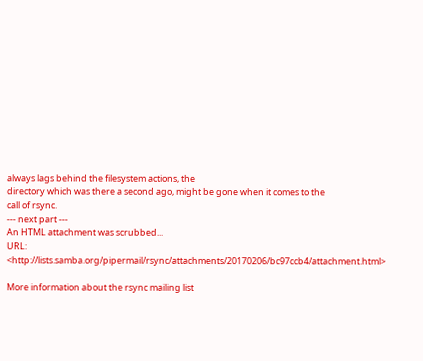always lags behind the filesystem actions, the
directory which was there a second ago, might be gone when it comes to the
call of rsync.
--- next part ---
An HTML attachment was scrubbed...
URL: <http://lists.samba.org/pipermail/rsync/attachments/20170206/bc97ccb4/attachment.html>

More information about the rsync mailing list